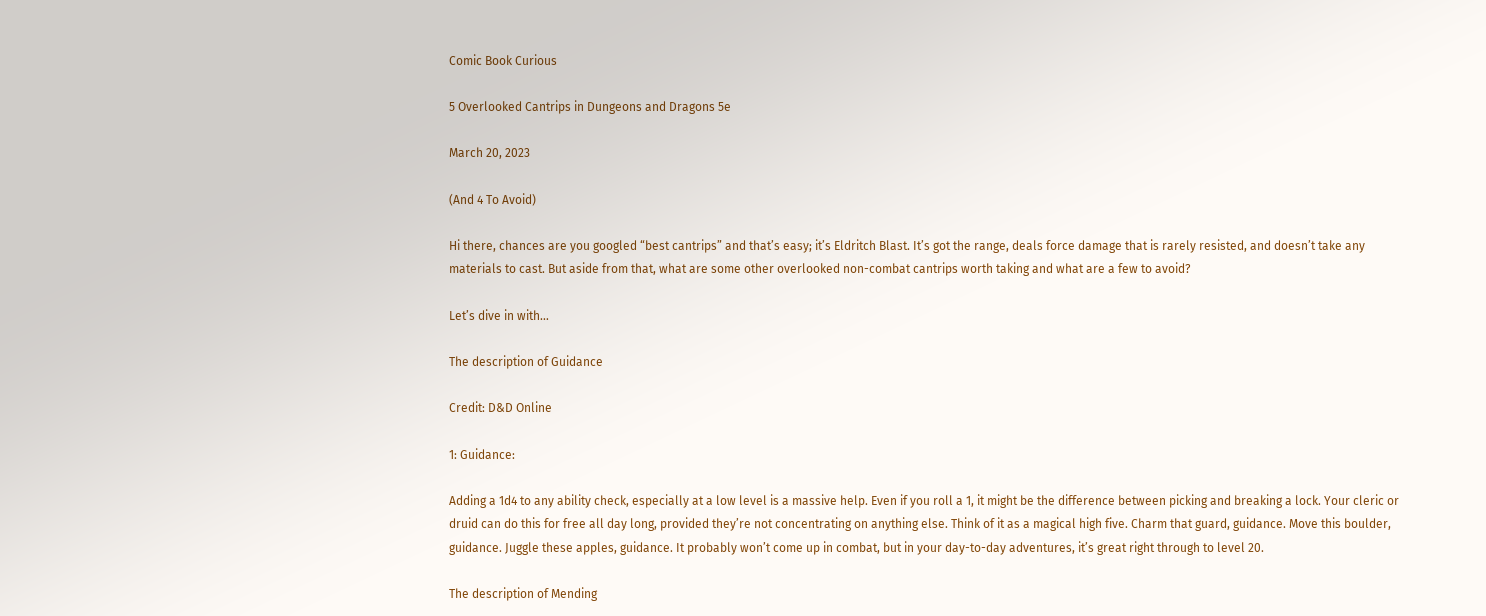Comic Book Curious

5 Overlooked Cantrips in Dungeons and Dragons 5e

March 20, 2023

(And 4 To Avoid)

Hi there, chances are you googled “best cantrips” and that’s easy; it’s Eldritch Blast. It’s got the range, deals force damage that is rarely resisted, and doesn’t take any materials to cast. But aside from that, what are some other overlooked non-combat cantrips worth taking and what are a few to avoid?

Let’s dive in with…

The description of Guidance

Credit: D&D Online

1: Guidance:

Adding a 1d4 to any ability check, especially at a low level is a massive help. Even if you roll a 1, it might be the difference between picking and breaking a lock. Your cleric or druid can do this for free all day long, provided they’re not concentrating on anything else. Think of it as a magical high five. Charm that guard, guidance. Move this boulder, guidance. Juggle these apples, guidance. It probably won’t come up in combat, but in your day-to-day adventures, it’s great right through to level 20.

The description of Mending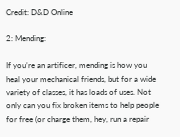Credit: D&D Online

2: Mending:

If you’re an artificer, mending is how you heal your mechanical friends, but for a wide variety of classes, it has loads of uses. Not only can you fix broken items to help people for free (or charge them, hey, run a repair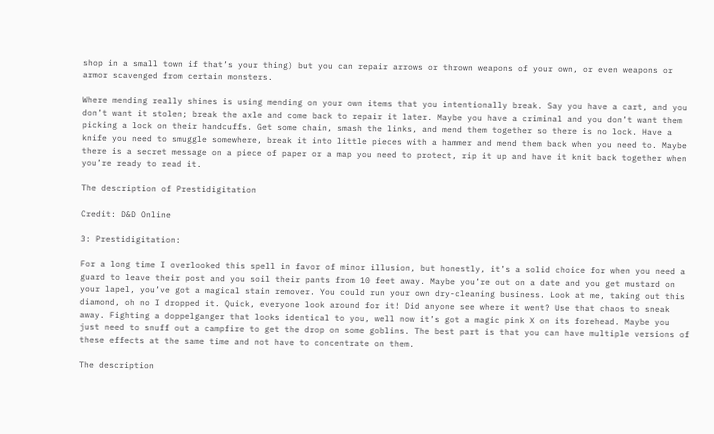shop in a small town if that’s your thing) but you can repair arrows or thrown weapons of your own, or even weapons or armor scavenged from certain monsters.

Where mending really shines is using mending on your own items that you intentionally break. Say you have a cart, and you don’t want it stolen; break the axle and come back to repair it later. Maybe you have a criminal and you don’t want them picking a lock on their handcuffs. Get some chain, smash the links, and mend them together so there is no lock. Have a knife you need to smuggle somewhere, break it into little pieces with a hammer and mend them back when you need to. Maybe there is a secret message on a piece of paper or a map you need to protect, rip it up and have it knit back together when you’re ready to read it.

The description of Prestidigitation

Credit: D&D Online

3: Prestidigitation:

For a long time I overlooked this spell in favor of minor illusion, but honestly, it’s a solid choice for when you need a guard to leave their post and you soil their pants from 10 feet away. Maybe you’re out on a date and you get mustard on your lapel, you’ve got a magical stain remover. You could run your own dry-cleaning business. Look at me, taking out this diamond, oh no I dropped it. Quick, everyone look around for it! Did anyone see where it went? Use that chaos to sneak away. Fighting a doppelganger that looks identical to you, well now it’s got a magic pink X on its forehead. Maybe you just need to snuff out a campfire to get the drop on some goblins. The best part is that you can have multiple versions of these effects at the same time and not have to concentrate on them.

The description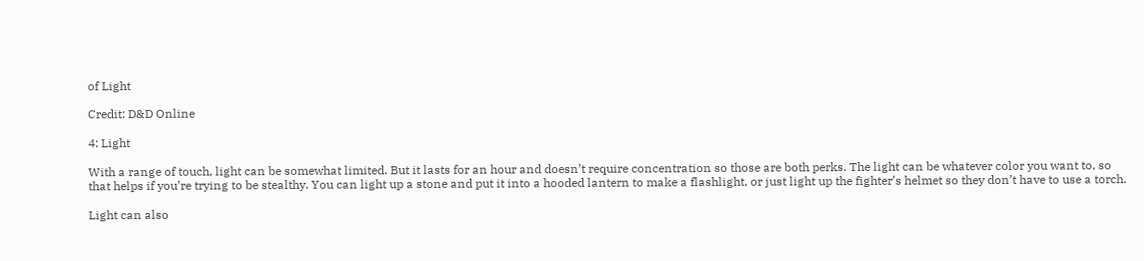of Light

Credit: D&D Online

4: Light

With a range of touch, light can be somewhat limited. But it lasts for an hour and doesn’t require concentration so those are both perks. The light can be whatever color you want to, so that helps if you’re trying to be stealthy. You can light up a stone and put it into a hooded lantern to make a flashlight, or just light up the fighter’s helmet so they don’t have to use a torch.

Light can also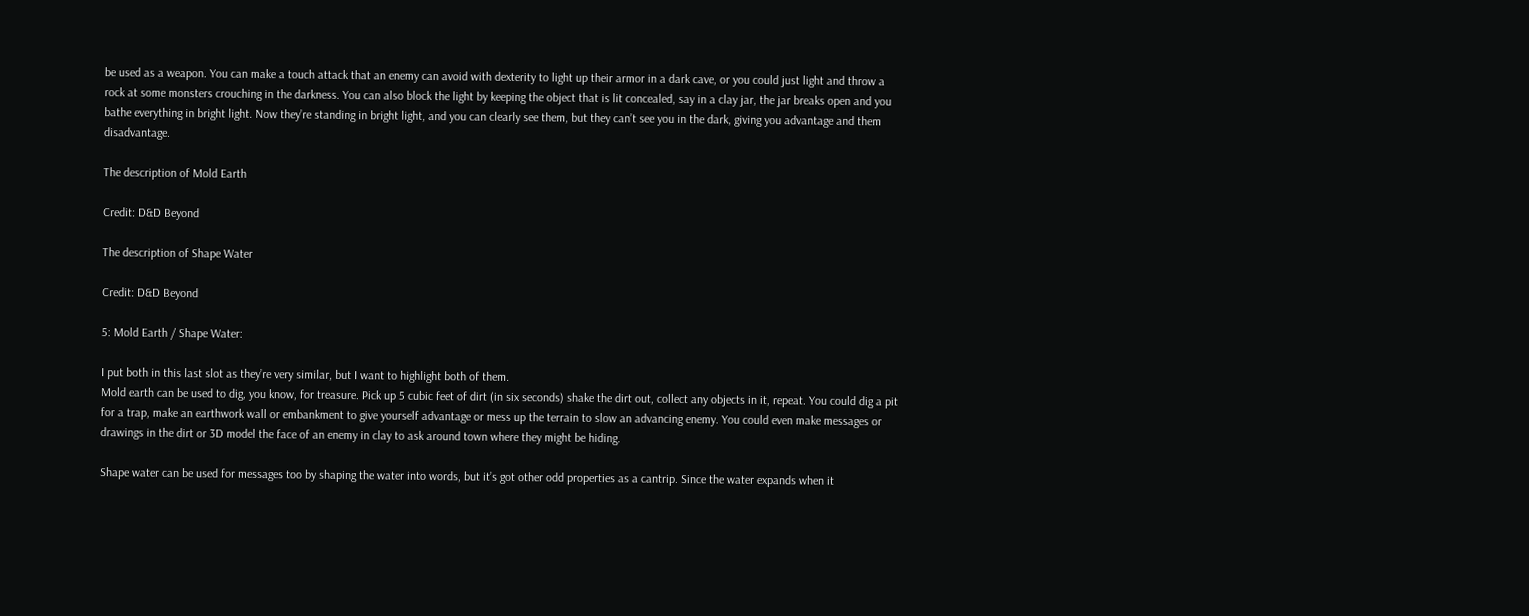be used as a weapon. You can make a touch attack that an enemy can avoid with dexterity to light up their armor in a dark cave, or you could just light and throw a rock at some monsters crouching in the darkness. You can also block the light by keeping the object that is lit concealed, say in a clay jar, the jar breaks open and you bathe everything in bright light. Now they’re standing in bright light, and you can clearly see them, but they can’t see you in the dark, giving you advantage and them disadvantage.

The description of Mold Earth

Credit: D&D Beyond

The description of Shape Water

Credit: D&D Beyond

5: Mold Earth / Shape Water:

I put both in this last slot as they’re very similar, but I want to highlight both of them.
Mold earth can be used to dig, you know, for treasure. Pick up 5 cubic feet of dirt (in six seconds) shake the dirt out, collect any objects in it, repeat. You could dig a pit for a trap, make an earthwork wall or embankment to give yourself advantage or mess up the terrain to slow an advancing enemy. You could even make messages or drawings in the dirt or 3D model the face of an enemy in clay to ask around town where they might be hiding.

Shape water can be used for messages too by shaping the water into words, but it’s got other odd properties as a cantrip. Since the water expands when it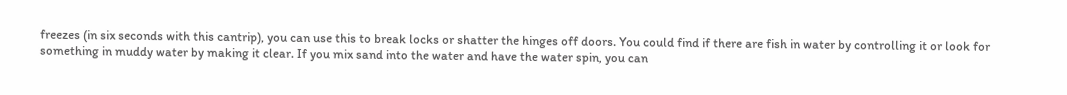freezes (in six seconds with this cantrip), you can use this to break locks or shatter the hinges off doors. You could find if there are fish in water by controlling it or look for something in muddy water by making it clear. If you mix sand into the water and have the water spin, you can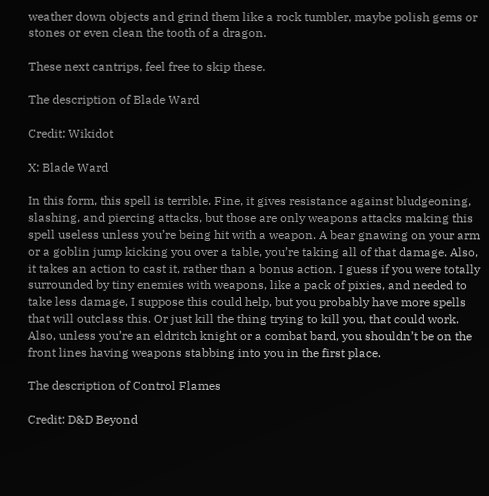weather down objects and grind them like a rock tumbler, maybe polish gems or stones or even clean the tooth of a dragon.

These next cantrips, feel free to skip these.

The description of Blade Ward

Credit: Wikidot

X: Blade Ward

In this form, this spell is terrible. Fine, it gives resistance against bludgeoning, slashing, and piercing attacks, but those are only weapons attacks making this spell useless unless you’re being hit with a weapon. A bear gnawing on your arm or a goblin jump kicking you over a table, you’re taking all of that damage. Also, it takes an action to cast it, rather than a bonus action. I guess if you were totally surrounded by tiny enemies with weapons, like a pack of pixies, and needed to take less damage, I suppose this could help, but you probably have more spells that will outclass this. Or just kill the thing trying to kill you, that could work. Also, unless you’re an eldritch knight or a combat bard, you shouldn’t be on the front lines having weapons stabbing into you in the first place.

The description of Control Flames

Credit: D&D Beyond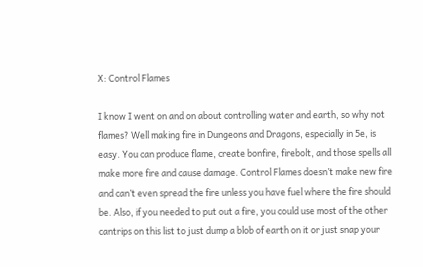X: Control Flames

I know I went on and on about controlling water and earth, so why not flames? Well making fire in Dungeons and Dragons, especially in 5e, is easy. You can produce flame, create bonfire, firebolt, and those spells all make more fire and cause damage. Control Flames doesn’t make new fire and can’t even spread the fire unless you have fuel where the fire should be. Also, if you needed to put out a fire, you could use most of the other cantrips on this list to just dump a blob of earth on it or just snap your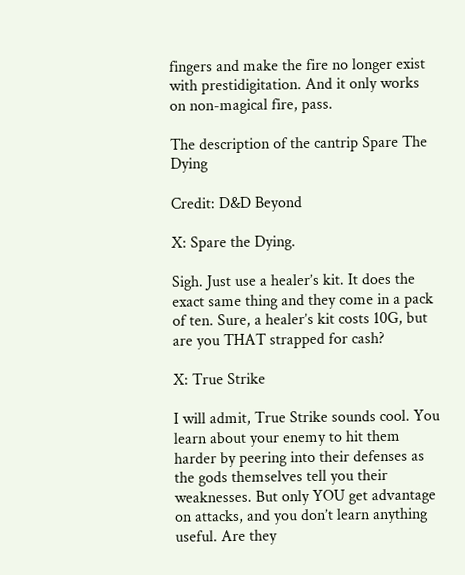fingers and make the fire no longer exist with prestidigitation. And it only works on non-magical fire, pass.

The description of the cantrip Spare The Dying

Credit: D&D Beyond

X: Spare the Dying.

Sigh. Just use a healer’s kit. It does the exact same thing and they come in a pack of ten. Sure, a healer’s kit costs 10G, but are you THAT strapped for cash?

X: True Strike

I will admit, True Strike sounds cool. You learn about your enemy to hit them harder by peering into their defenses as the gods themselves tell you their weaknesses. But only YOU get advantage on attacks, and you don’t learn anything useful. Are they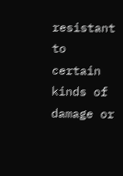resistant to certain kinds of damage or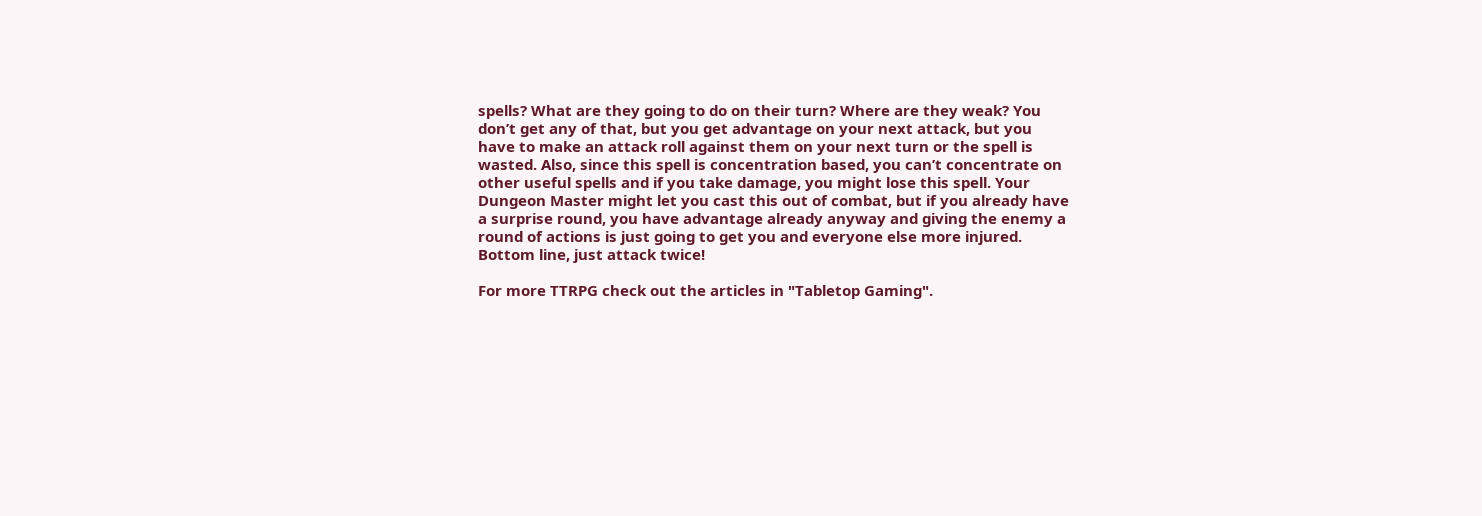spells? What are they going to do on their turn? Where are they weak? You don’t get any of that, but you get advantage on your next attack, but you have to make an attack roll against them on your next turn or the spell is wasted. Also, since this spell is concentration based, you can’t concentrate on other useful spells and if you take damage, you might lose this spell. Your Dungeon Master might let you cast this out of combat, but if you already have a surprise round, you have advantage already anyway and giving the enemy a round of actions is just going to get you and everyone else more injured. Bottom line, just attack twice!

For more TTRPG check out the articles in "Tabletop Gaming".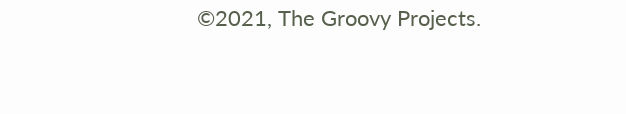©2021, The Groovy Projects.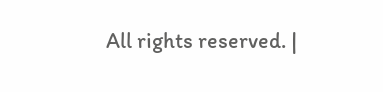All rights reserved. |